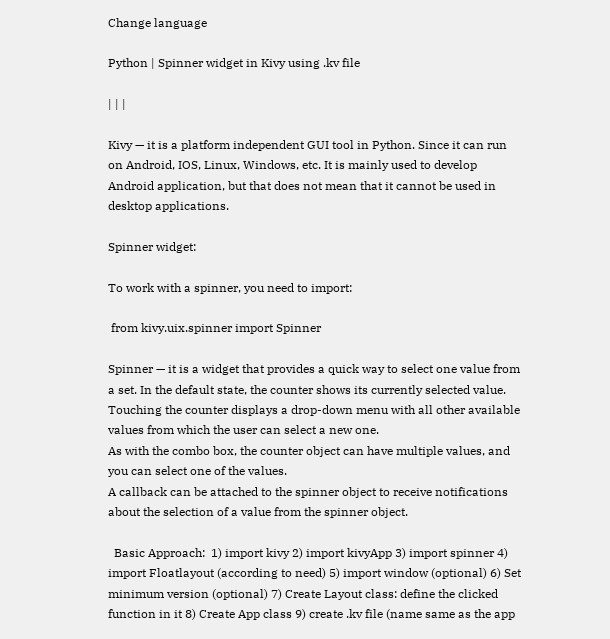Change language

Python | Spinner widget in Kivy using .kv file

| | |

Kivy — it is a platform independent GUI tool in Python. Since it can run on Android, IOS, Linux, Windows, etc. It is mainly used to develop Android application, but that does not mean that it cannot be used in desktop applications.

Spinner widget:

To work with a spinner, you need to import:

 from kivy.uix.spinner import Spinner

Spinner — it is a widget that provides a quick way to select one value from a set. In the default state, the counter shows its currently selected value. Touching the counter displays a drop-down menu with all other available values from which the user can select a new one.
As with the combo box, the counter object can have multiple values, and you can select one of the values.
A callback can be attached to the spinner object to receive notifications about the selection of a value from the spinner object.

  Basic Approach:  1) import kivy 2) import kivyApp 3) import spinner 4) import Floatlayout (according to need) 5) import window (optional) 6) Set minimum version (optional) 7) Create Layout class: define the clicked function in it 8) Create App class 9) create .kv file (name same as the app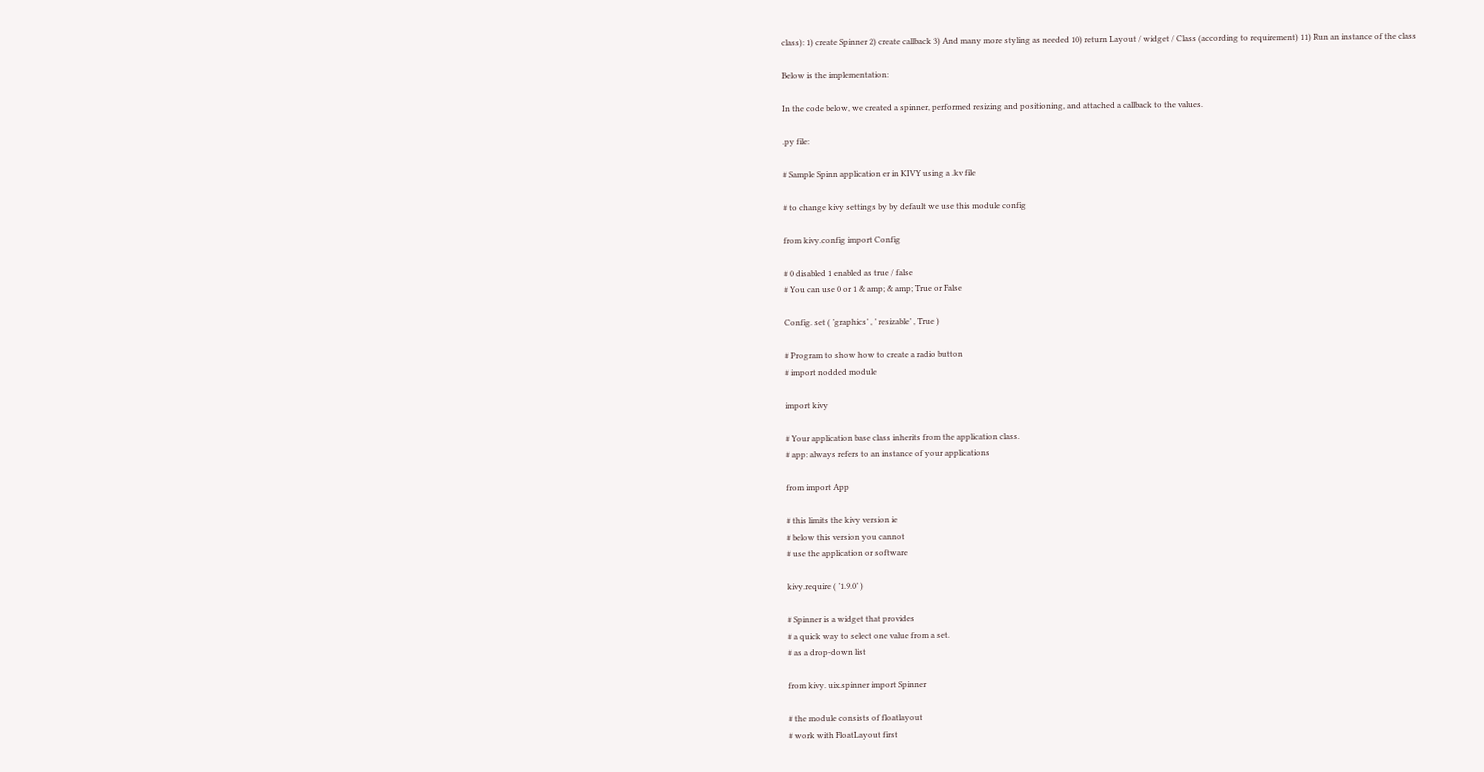class): 1) create Spinner 2) create callback 3) And many more styling as needed 10) return Layout / widget / Class (according to requirement) 11) Run an instance of the class

Below is the implementation:

In the code below, we created a spinner, performed resizing and positioning, and attached a callback to the values.

.py file:

# Sample Spinn application er in KIVY using a .kv file

# to change kivy settings by by default we use this module config

from kivy.config import Config

# 0 disabled 1 enabled as true / false
# You can use 0 or 1 & amp; & amp; True or False

Config. set ( ’graphics’ , ’ resizable’ , True )

# Program to show how to create a radio button
# import nodded module

import kivy

# Your application base class inherits from the application class.
# app: always refers to an instance of your applications

from import App

# this limits the kivy version ie
# below this version you cannot
# use the application or software

kivy.require ( ’1.9.0’ )

# Spinner is a widget that provides
# a quick way to select one value from a set.
# as a drop-down list

from kivy. uix.spinner import Spinner

# the module consists of floatlayout
# work with FloatLayout first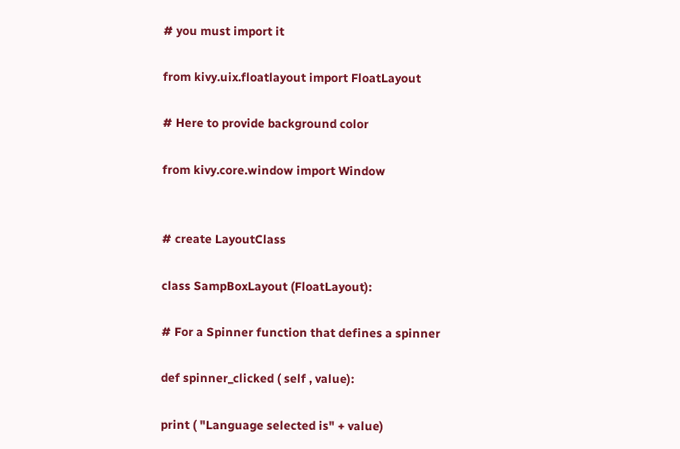# you must import it

from kivy.uix.floatlayout import FloatLayout

# Here to provide background color

from kivy.core.window import Window


# create LayoutClass

class SampBoxLayout (FloatLayout):

# For a Spinner function that defines a spinner

def spinner_clicked ( self , value):

print ( "Language selected is" + value)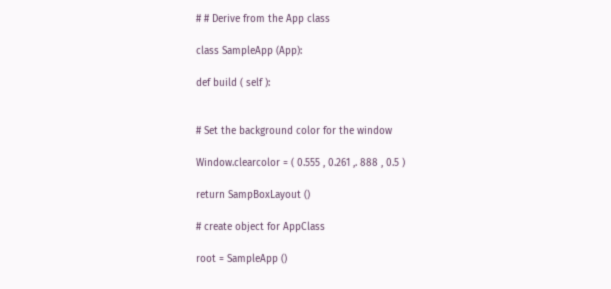# # Derive from the App class

class SampleApp (App):

def build ( self ):


# Set the background color for the window

Window.clearcolor = ( 0.555 , 0.261 ,. 888 , 0.5 )

return SampBoxLayout ()

# create object for AppClass

root = SampleApp ()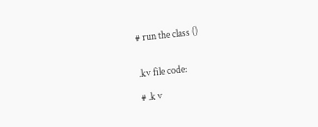# run the class ()


.kv file code:

# .k v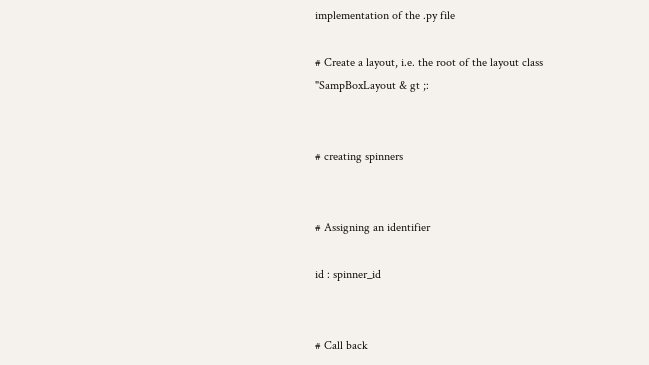implementation of the .py file

# Create a layout, i.e. the root of the layout class
"SampBoxLayout & gt ;:


# creating spinners


# Assigning an identifier

id : spinner_id


# Call back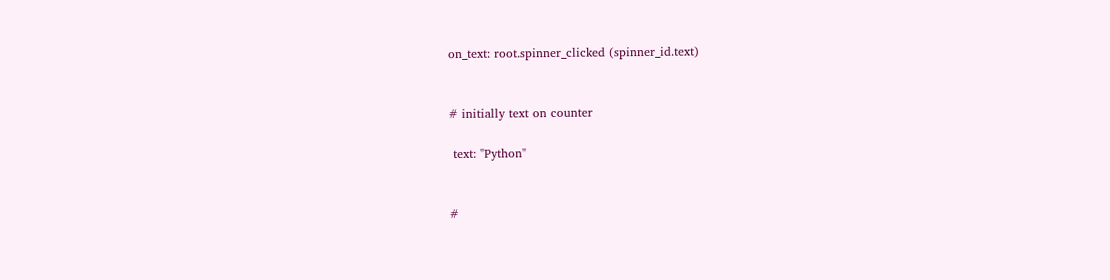on_text: root.spinner_clicked (spinner_id.text)


# initially text on counter

 text: "Python"


#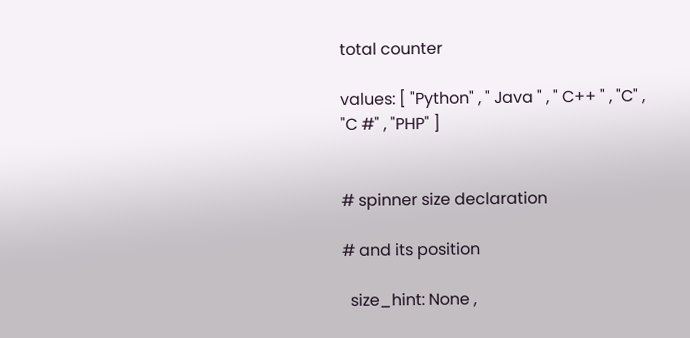total counter

values: [ "Python" , " Java " , " C++ " , "C" , "C #" , "PHP" ]


# spinner size declaration

# and its position

  size_hint: None ,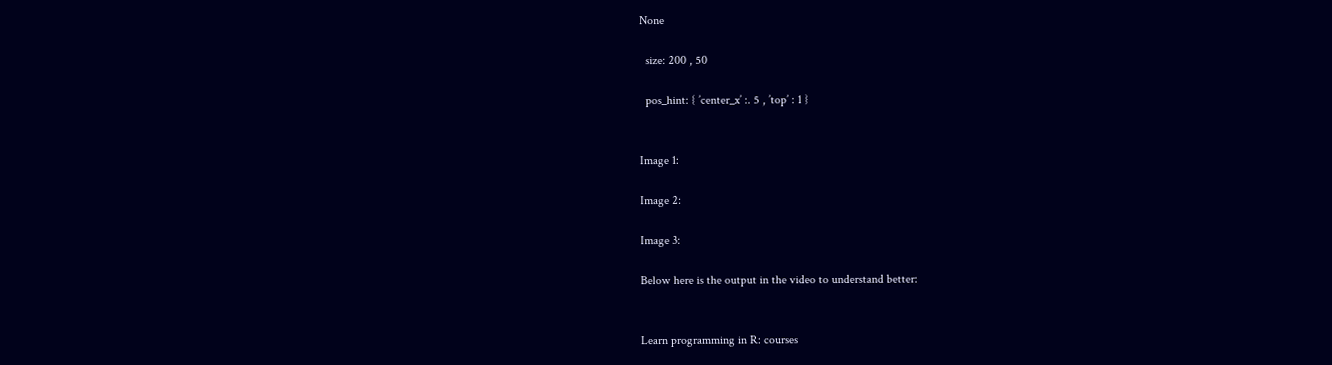None

  size: 200 , 50

  pos_hint: { ’center_x’ :. 5 , ’top’ : 1 }


Image 1:

Image 2:

Image 3:

Below here is the output in the video to understand better:


Learn programming in R: courses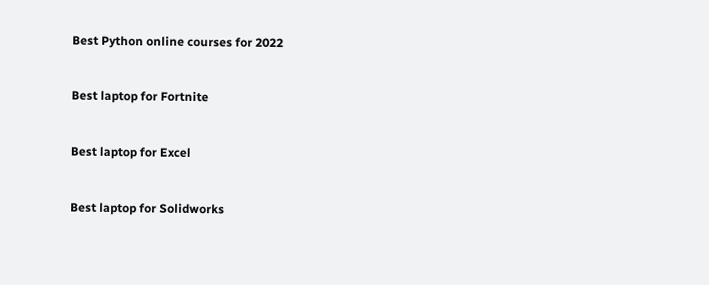Best Python online courses for 2022


Best laptop for Fortnite


Best laptop for Excel


Best laptop for Solidworks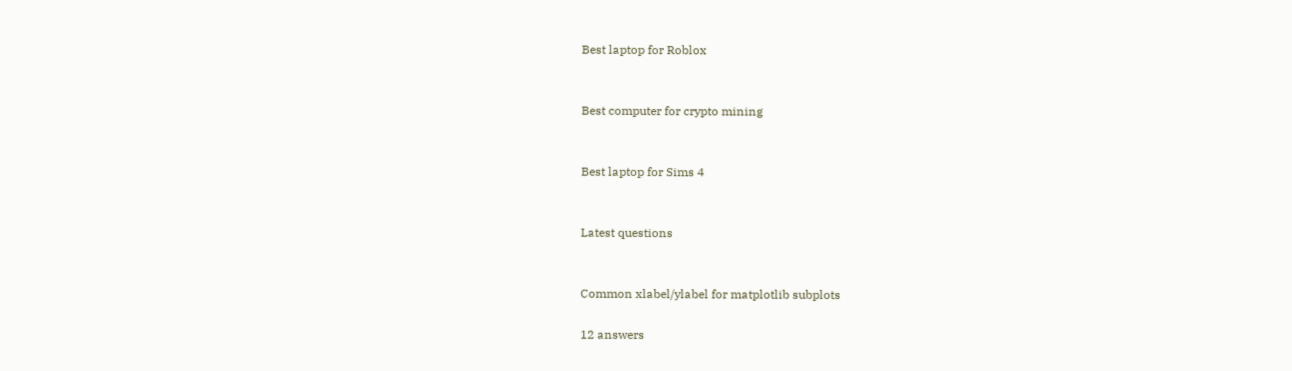Best laptop for Roblox


Best computer for crypto mining


Best laptop for Sims 4


Latest questions


Common xlabel/ylabel for matplotlib subplots

12 answers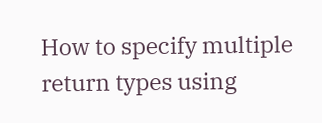How to specify multiple return types using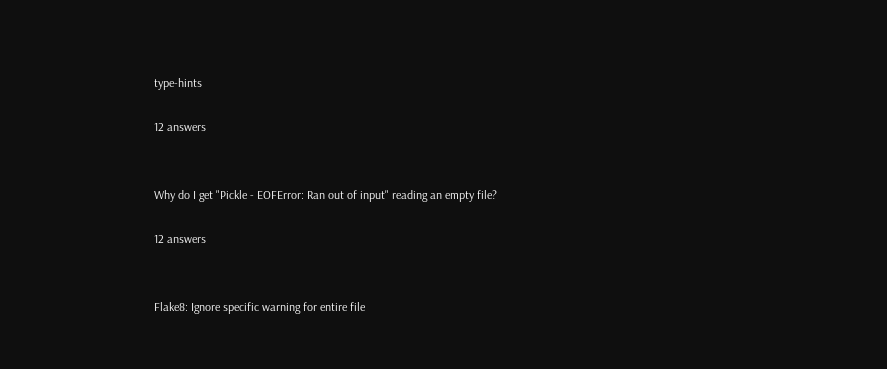type-hints

12 answers


Why do I get "Pickle - EOFError: Ran out of input" reading an empty file?

12 answers


Flake8: Ignore specific warning for entire file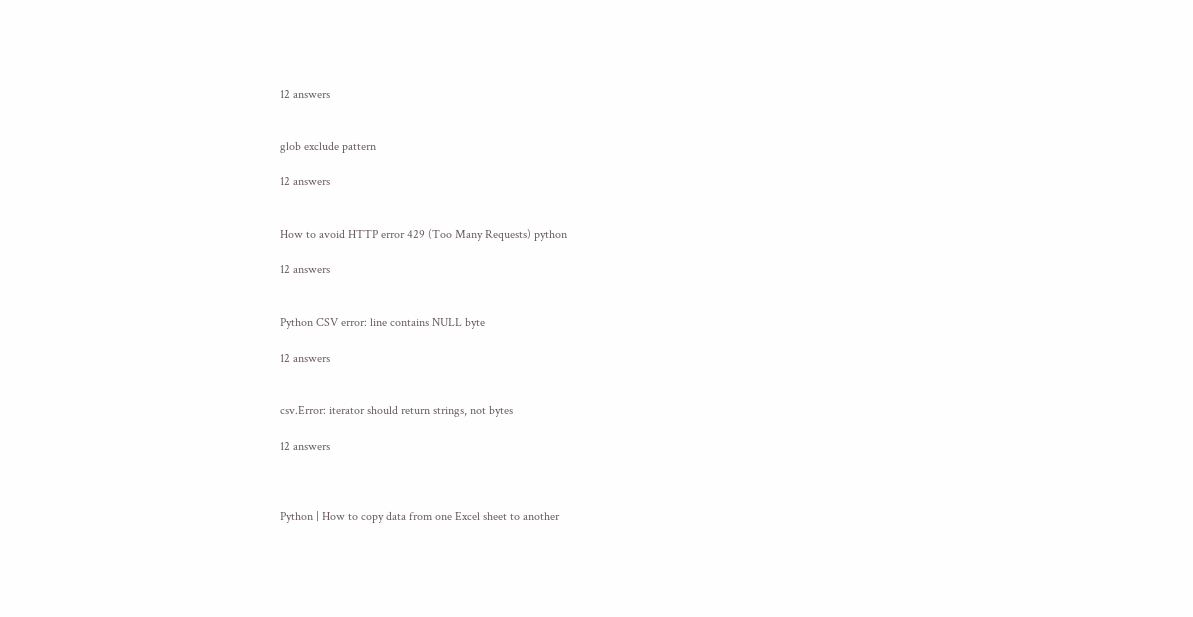12 answers


glob exclude pattern

12 answers


How to avoid HTTP error 429 (Too Many Requests) python

12 answers


Python CSV error: line contains NULL byte

12 answers


csv.Error: iterator should return strings, not bytes

12 answers



Python | How to copy data from one Excel sheet to another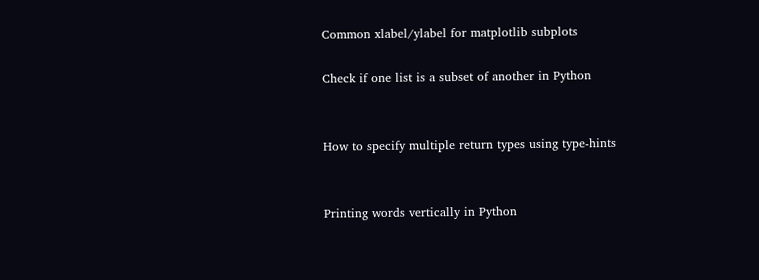Common xlabel/ylabel for matplotlib subplots

Check if one list is a subset of another in Python


How to specify multiple return types using type-hints


Printing words vertically in Python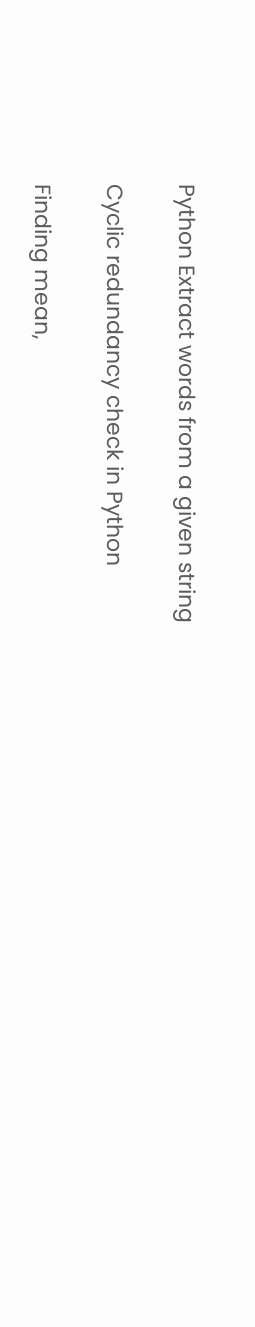Python Extract words from a given string

Cyclic redundancy check in Python

Finding mean,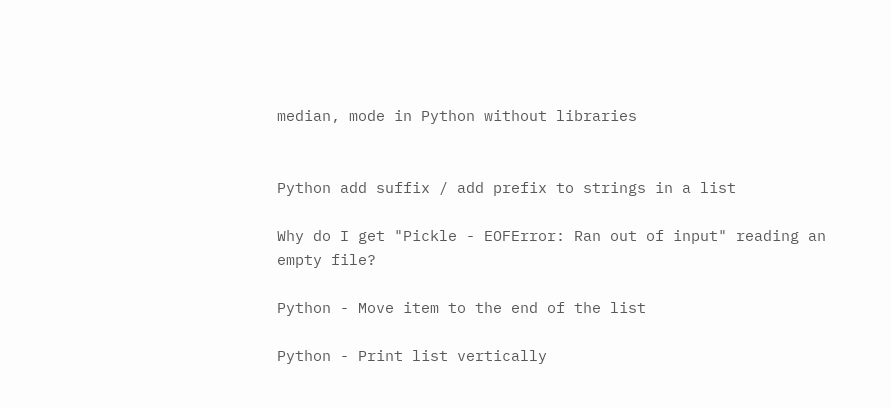median, mode in Python without libraries


Python add suffix / add prefix to strings in a list

Why do I get "Pickle - EOFError: Ran out of input" reading an empty file?

Python - Move item to the end of the list

Python - Print list vertically